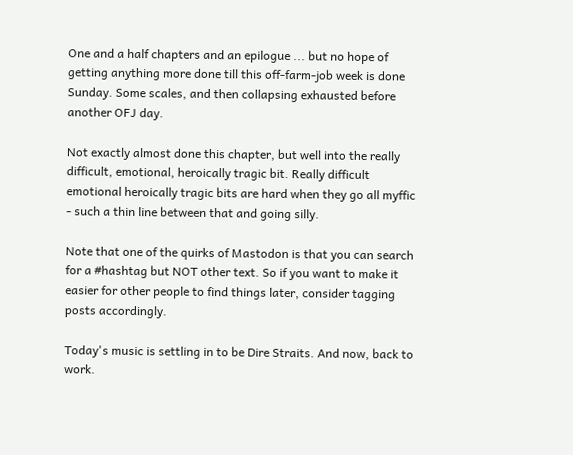One and a half chapters and an epilogue ... but no hope of getting anything more done till this off-farm-job week is done Sunday. Some scales, and then collapsing exhausted before another OFJ day.

Not exactly almost done this chapter, but well into the really difficult, emotional, heroically tragic bit. Really difficult emotional heroically tragic bits are hard when they go all myffic - such a thin line between that and going silly.

Note that one of the quirks of Mastodon is that you can search for a #hashtag but NOT other text. So if you want to make it easier for other people to find things later, consider tagging posts accordingly.

Today's music is settling in to be Dire Straits. And now, back to work.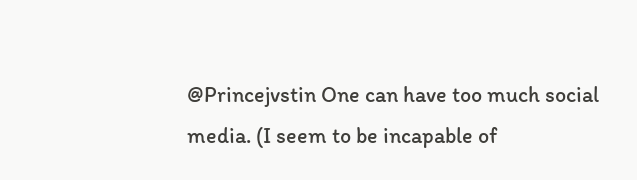@Princejvstin One can have too much social media. (I seem to be incapable of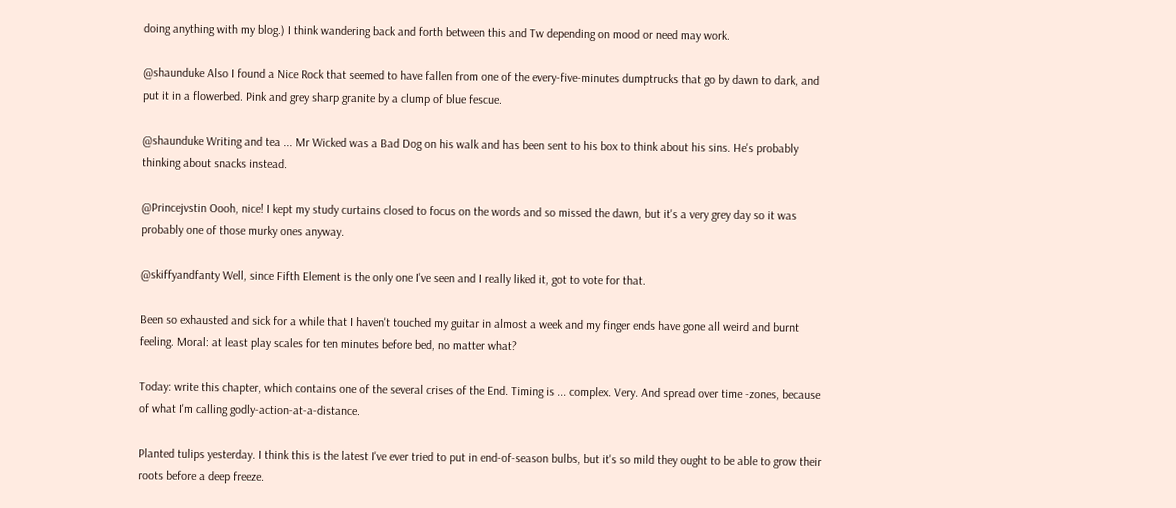doing anything with my blog.) I think wandering back and forth between this and Tw depending on mood or need may work.

@shaunduke Also I found a Nice Rock that seemed to have fallen from one of the every-five-minutes dumptrucks that go by dawn to dark, and put it in a flowerbed. Pink and grey sharp granite by a clump of blue fescue.

@shaunduke Writing and tea ... Mr Wicked was a Bad Dog on his walk and has been sent to his box to think about his sins. He's probably thinking about snacks instead.

@Princejvstin Oooh, nice! I kept my study curtains closed to focus on the words and so missed the dawn, but it's a very grey day so it was probably one of those murky ones anyway.

@skiffyandfanty Well, since Fifth Element is the only one I've seen and I really liked it, got to vote for that.

Been so exhausted and sick for a while that I haven't touched my guitar in almost a week and my finger ends have gone all weird and burnt feeling. Moral: at least play scales for ten minutes before bed, no matter what?

Today: write this chapter, which contains one of the several crises of the End. Timing is ... complex. Very. And spread over time -zones, because of what I'm calling godly-action-at-a-distance.

Planted tulips yesterday. I think this is the latest I've ever tried to put in end-of-season bulbs, but it's so mild they ought to be able to grow their roots before a deep freeze.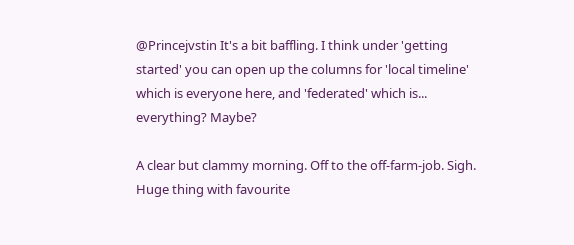@Princejvstin It's a bit baffling. I think under 'getting started' you can open up the columns for 'local timeline' which is everyone here, and 'federated' which is... everything? Maybe?

A clear but clammy morning. Off to the off-farm-job. Sigh. Huge thing with favourite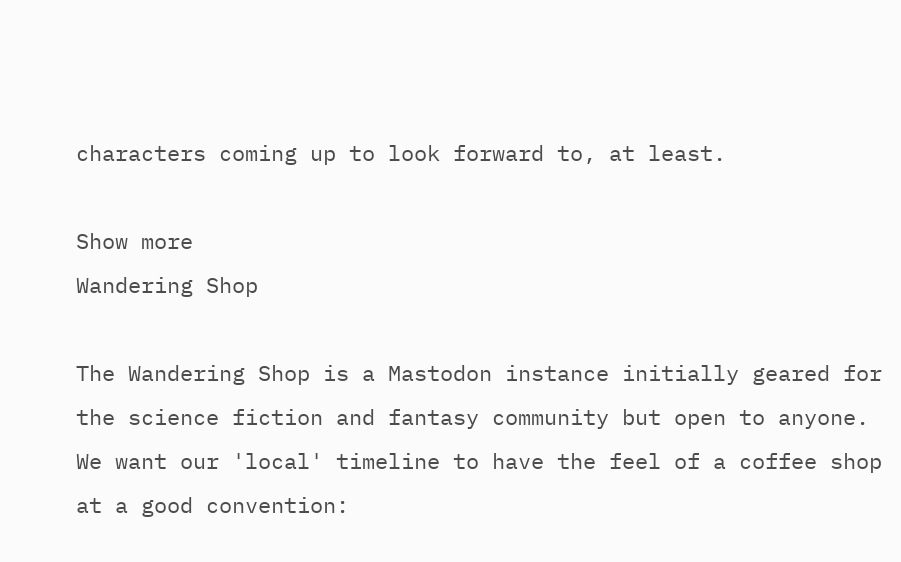characters coming up to look forward to, at least.

Show more
Wandering Shop

The Wandering Shop is a Mastodon instance initially geared for the science fiction and fantasy community but open to anyone. We want our 'local' timeline to have the feel of a coffee shop at a good convention: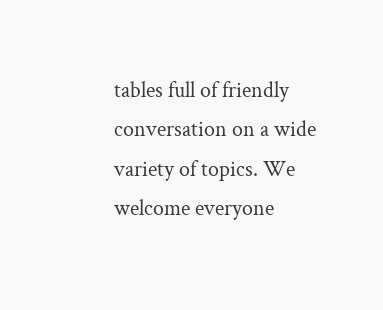tables full of friendly conversation on a wide variety of topics. We welcome everyone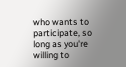who wants to participate, so long as you're willing to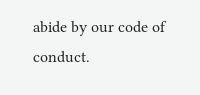abide by our code of conduct.